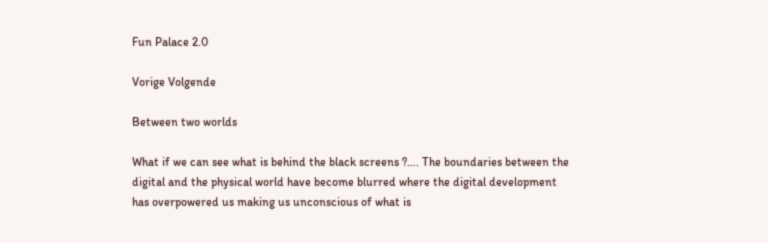Fun Palace 2.0

Vorige Volgende

Between two worlds

What if we can see what is behind the black screens ?…. The boundaries between the digital and the physical world have become blurred where the digital development has overpowered us making us unconscious of what is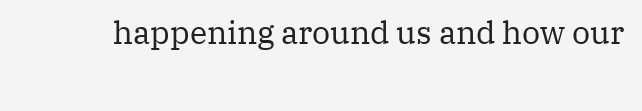happening around us and how our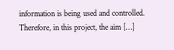information is being used and controlled. Therefore, in this project, the aim […]